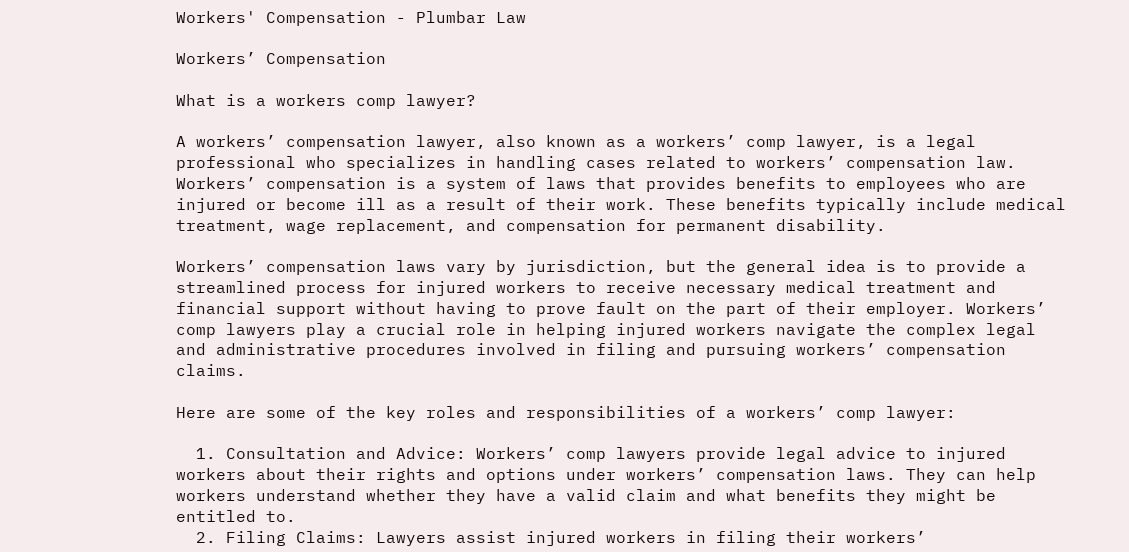Workers' Compensation - Plumbar Law

Workers’ Compensation

What is a workers comp lawyer?

A workers’ compensation lawyer, also known as a workers’ comp lawyer, is a legal professional who specializes in handling cases related to workers’ compensation law. Workers’ compensation is a system of laws that provides benefits to employees who are injured or become ill as a result of their work. These benefits typically include medical treatment, wage replacement, and compensation for permanent disability.

Workers’ compensation laws vary by jurisdiction, but the general idea is to provide a streamlined process for injured workers to receive necessary medical treatment and financial support without having to prove fault on the part of their employer. Workers’ comp lawyers play a crucial role in helping injured workers navigate the complex legal and administrative procedures involved in filing and pursuing workers’ compensation claims.

Here are some of the key roles and responsibilities of a workers’ comp lawyer:

  1. Consultation and Advice: Workers’ comp lawyers provide legal advice to injured workers about their rights and options under workers’ compensation laws. They can help workers understand whether they have a valid claim and what benefits they might be entitled to.
  2. Filing Claims: Lawyers assist injured workers in filing their workers’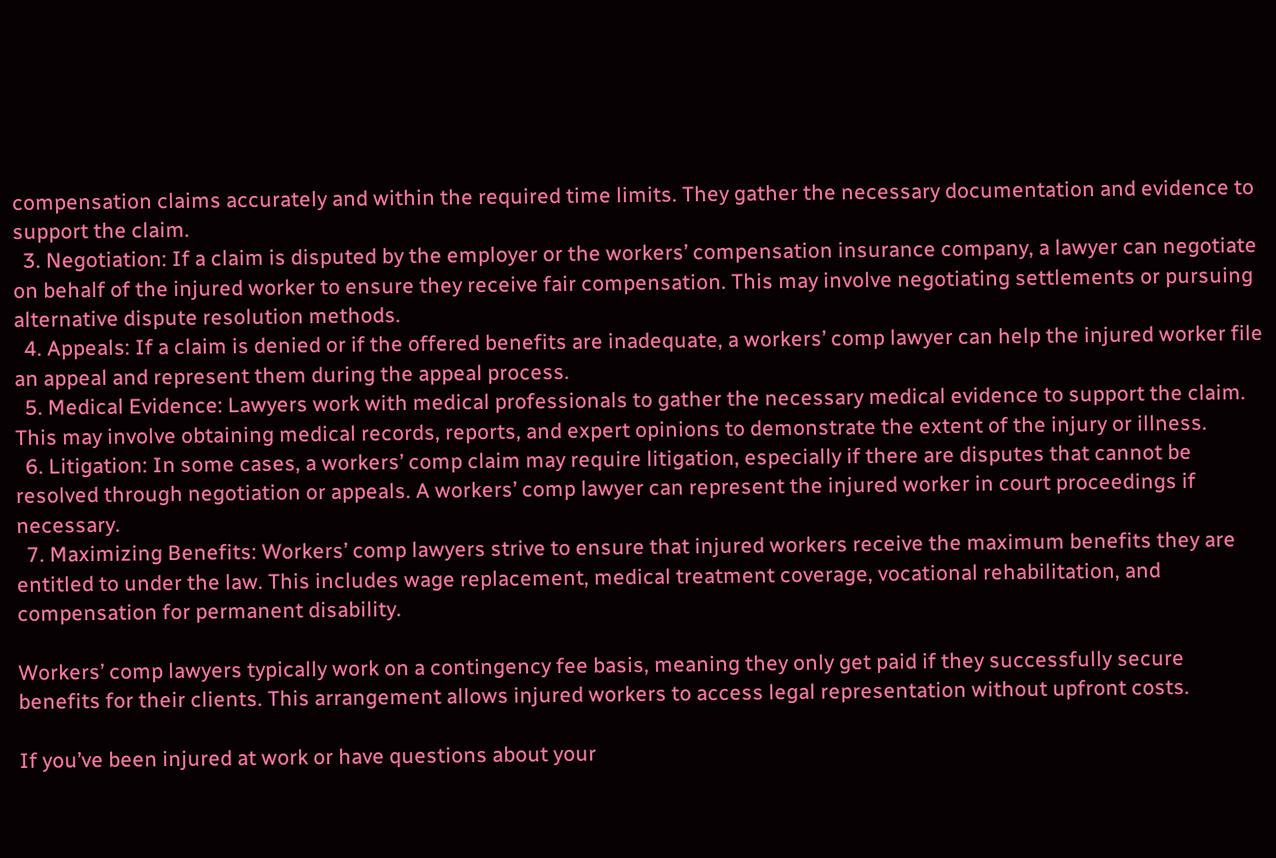compensation claims accurately and within the required time limits. They gather the necessary documentation and evidence to support the claim.
  3. Negotiation: If a claim is disputed by the employer or the workers’ compensation insurance company, a lawyer can negotiate on behalf of the injured worker to ensure they receive fair compensation. This may involve negotiating settlements or pursuing alternative dispute resolution methods.
  4. Appeals: If a claim is denied or if the offered benefits are inadequate, a workers’ comp lawyer can help the injured worker file an appeal and represent them during the appeal process.
  5. Medical Evidence: Lawyers work with medical professionals to gather the necessary medical evidence to support the claim. This may involve obtaining medical records, reports, and expert opinions to demonstrate the extent of the injury or illness.
  6. Litigation: In some cases, a workers’ comp claim may require litigation, especially if there are disputes that cannot be resolved through negotiation or appeals. A workers’ comp lawyer can represent the injured worker in court proceedings if necessary.
  7. Maximizing Benefits: Workers’ comp lawyers strive to ensure that injured workers receive the maximum benefits they are entitled to under the law. This includes wage replacement, medical treatment coverage, vocational rehabilitation, and compensation for permanent disability.

Workers’ comp lawyers typically work on a contingency fee basis, meaning they only get paid if they successfully secure benefits for their clients. This arrangement allows injured workers to access legal representation without upfront costs.

If you’ve been injured at work or have questions about your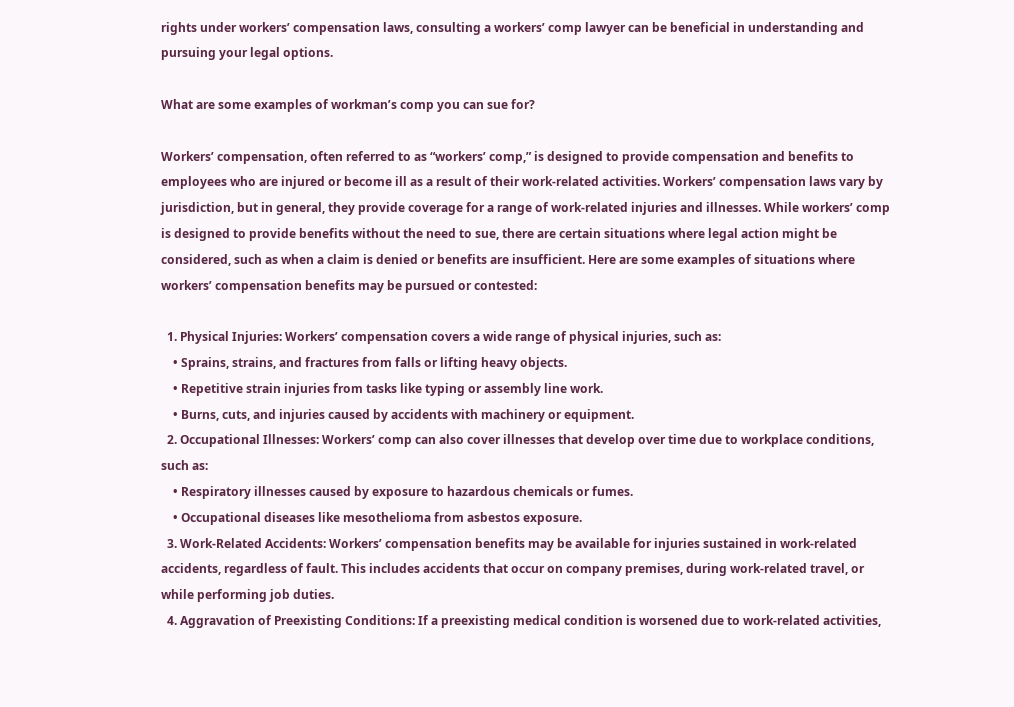rights under workers’ compensation laws, consulting a workers’ comp lawyer can be beneficial in understanding and pursuing your legal options.

What are some examples of workman’s comp you can sue for?

Workers’ compensation, often referred to as “workers’ comp,” is designed to provide compensation and benefits to employees who are injured or become ill as a result of their work-related activities. Workers’ compensation laws vary by jurisdiction, but in general, they provide coverage for a range of work-related injuries and illnesses. While workers’ comp is designed to provide benefits without the need to sue, there are certain situations where legal action might be considered, such as when a claim is denied or benefits are insufficient. Here are some examples of situations where workers’ compensation benefits may be pursued or contested:

  1. Physical Injuries: Workers’ compensation covers a wide range of physical injuries, such as:
    • Sprains, strains, and fractures from falls or lifting heavy objects.
    • Repetitive strain injuries from tasks like typing or assembly line work.
    • Burns, cuts, and injuries caused by accidents with machinery or equipment.
  2. Occupational Illnesses: Workers’ comp can also cover illnesses that develop over time due to workplace conditions, such as:
    • Respiratory illnesses caused by exposure to hazardous chemicals or fumes.
    • Occupational diseases like mesothelioma from asbestos exposure.
  3. Work-Related Accidents: Workers’ compensation benefits may be available for injuries sustained in work-related accidents, regardless of fault. This includes accidents that occur on company premises, during work-related travel, or while performing job duties.
  4. Aggravation of Preexisting Conditions: If a preexisting medical condition is worsened due to work-related activities,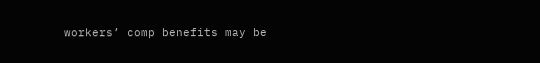workers’ comp benefits may be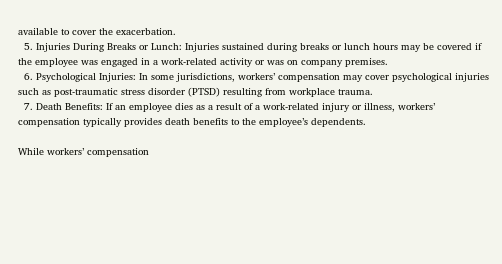available to cover the exacerbation.
  5. Injuries During Breaks or Lunch: Injuries sustained during breaks or lunch hours may be covered if the employee was engaged in a work-related activity or was on company premises.
  6. Psychological Injuries: In some jurisdictions, workers’ compensation may cover psychological injuries such as post-traumatic stress disorder (PTSD) resulting from workplace trauma.
  7. Death Benefits: If an employee dies as a result of a work-related injury or illness, workers’ compensation typically provides death benefits to the employee’s dependents.

While workers’ compensation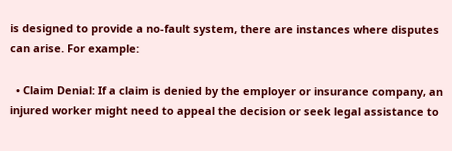is designed to provide a no-fault system, there are instances where disputes can arise. For example:

  • Claim Denial: If a claim is denied by the employer or insurance company, an injured worker might need to appeal the decision or seek legal assistance to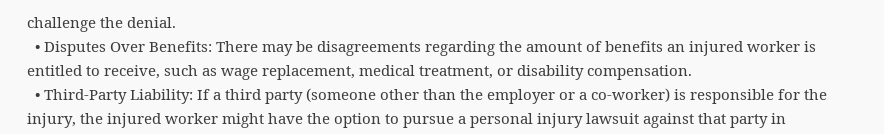challenge the denial.
  • Disputes Over Benefits: There may be disagreements regarding the amount of benefits an injured worker is entitled to receive, such as wage replacement, medical treatment, or disability compensation.
  • Third-Party Liability: If a third party (someone other than the employer or a co-worker) is responsible for the injury, the injured worker might have the option to pursue a personal injury lawsuit against that party in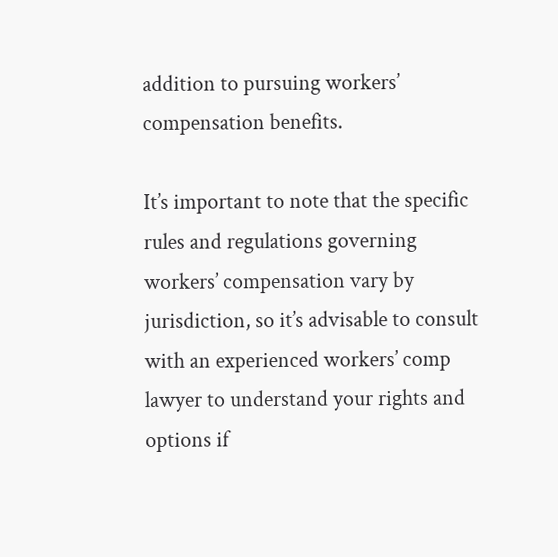addition to pursuing workers’ compensation benefits.

It’s important to note that the specific rules and regulations governing workers’ compensation vary by jurisdiction, so it’s advisable to consult with an experienced workers’ comp lawyer to understand your rights and options if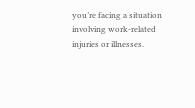you’re facing a situation involving work-related injuries or illnesses.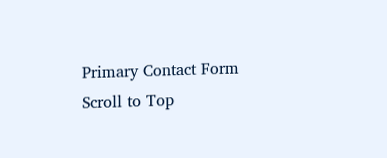Primary Contact Form
Scroll to Top